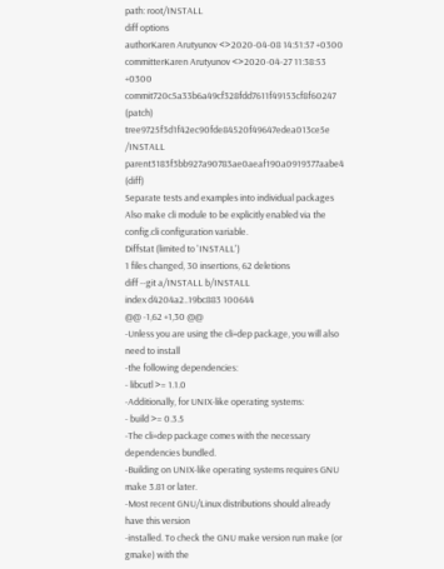path: root/INSTALL
diff options
authorKaren Arutyunov <>2020-04-08 14:51:57 +0300
committerKaren Arutyunov <>2020-04-27 11:38:53 +0300
commit720c5a33b6a49cf328fdd7611f49153cf8f60247 (patch)
tree9725f3d1f42ec90fde84520f49647edea013ce5e /INSTALL
parent3183f3bb927a90783ae0aeaf190a0919377aabe4 (diff)
Separate tests and examples into individual packages
Also make cli module to be explicitly enabled via the config.cli configuration variable.
Diffstat (limited to 'INSTALL')
1 files changed, 30 insertions, 62 deletions
diff --git a/INSTALL b/INSTALL
index d4204a2..19bc883 100644
@@ -1,62 +1,30 @@
-Unless you are using the cli+dep package, you will also need to install
-the following dependencies:
- libcutl >= 1.1.0
-Additionally, for UNIX-like operating systems:
- build >= 0.3.5
-The cli+dep package comes with the necessary dependencies bundled.
-Building on UNIX-like operating systems requires GNU make 3.81 or later.
-Most recent GNU/Linux distributions should already have this version
-installed. To check the GNU make version run make (or gmake) with the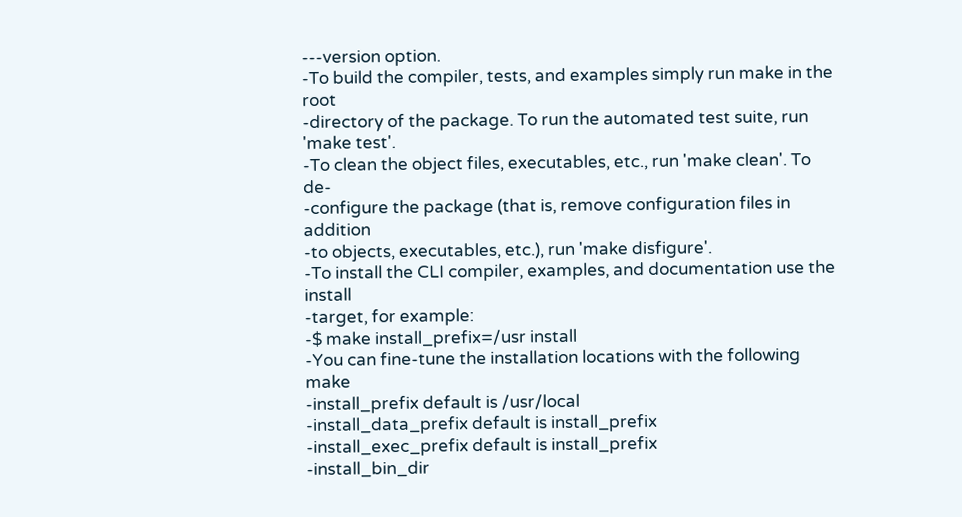---version option.
-To build the compiler, tests, and examples simply run make in the root
-directory of the package. To run the automated test suite, run 'make test'.
-To clean the object files, executables, etc., run 'make clean'. To de-
-configure the package (that is, remove configuration files in addition
-to objects, executables, etc.), run 'make disfigure'.
-To install the CLI compiler, examples, and documentation use the install
-target, for example:
-$ make install_prefix=/usr install
-You can fine-tune the installation locations with the following make
-install_prefix default is /usr/local
-install_data_prefix default is install_prefix
-install_exec_prefix default is install_prefix
-install_bin_dir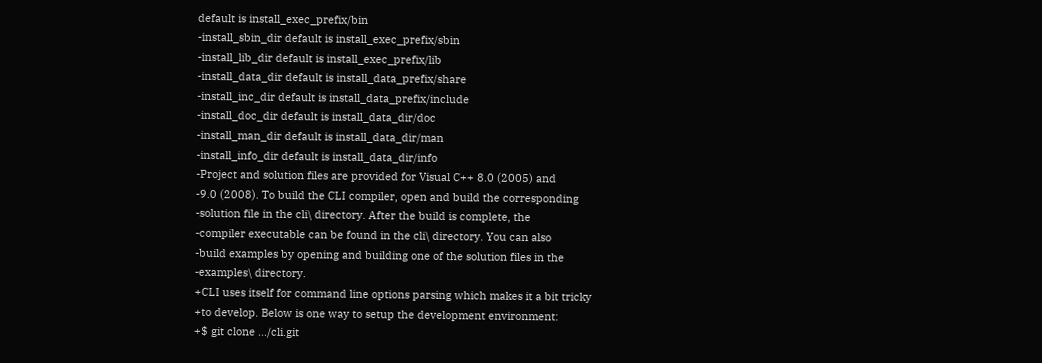default is install_exec_prefix/bin
-install_sbin_dir default is install_exec_prefix/sbin
-install_lib_dir default is install_exec_prefix/lib
-install_data_dir default is install_data_prefix/share
-install_inc_dir default is install_data_prefix/include
-install_doc_dir default is install_data_dir/doc
-install_man_dir default is install_data_dir/man
-install_info_dir default is install_data_dir/info
-Project and solution files are provided for Visual C++ 8.0 (2005) and
-9.0 (2008). To build the CLI compiler, open and build the corresponding
-solution file in the cli\ directory. After the build is complete, the
-compiler executable can be found in the cli\ directory. You can also
-build examples by opening and building one of the solution files in the
-examples\ directory.
+CLI uses itself for command line options parsing which makes it a bit tricky
+to develop. Below is one way to setup the development environment:
+$ git clone .../cli.git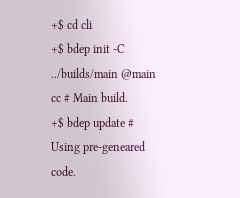+$ cd cli
+$ bdep init -C ../builds/main @main cc # Main build.
+$ bdep update # Using pre-geneared code.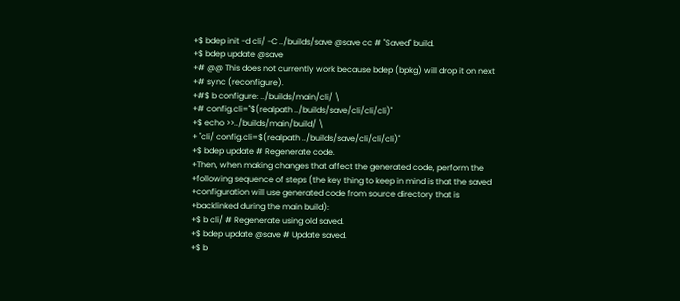+$ bdep init -d cli/ -C ../builds/save @save cc # "Saved" build.
+$ bdep update @save
+# @@ This does not currently work because bdep (bpkg) will drop it on next
+# sync (reconfigure).
+#$ b configure: ../builds/main/cli/ \
+# config.cli="$(realpath ../builds/save/cli/cli/cli)"
+$ echo >>../builds/main/build/ \
+ "cli/ config.cli=$(realpath ../builds/save/cli/cli/cli)"
+$ bdep update # Regenerate code.
+Then, when making changes that affect the generated code, perform the
+following sequence of steps (the key thing to keep in mind is that the saved
+configuration will use generated code from source directory that is
+backlinked during the main build):
+$ b cli/ # Regenerate using old saved.
+$ bdep update @save # Update saved.
+$ b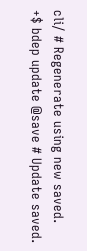cli/ # Regenerate using new saved.
+$ bdep update @save # Update saved.